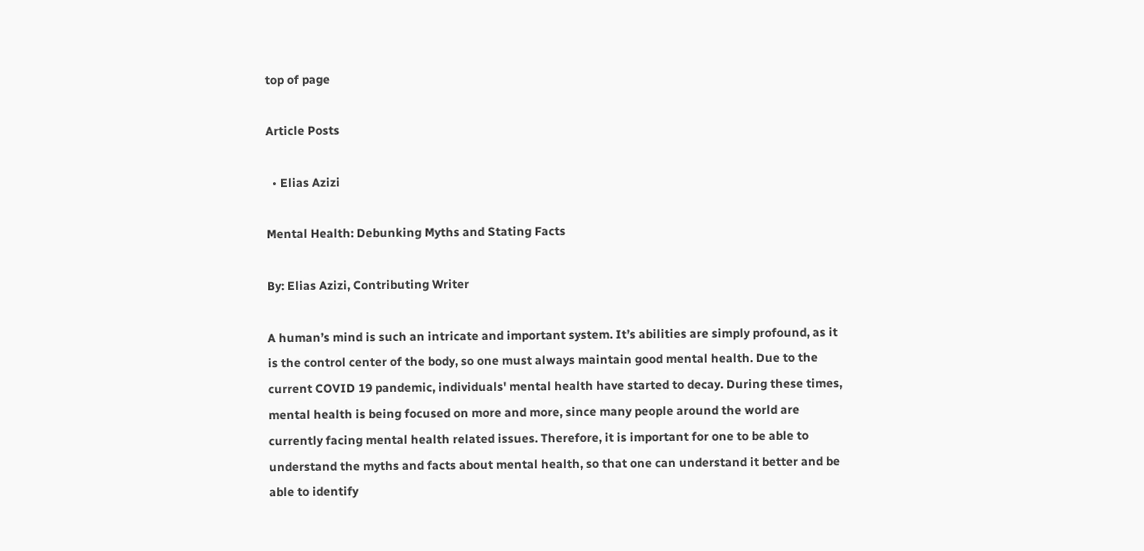top of page

Article Posts

  • Elias Azizi

Mental Health: Debunking Myths and Stating Facts

By: Elias Azizi, Contributing Writer

A human’s mind is such an intricate and important system. It’s abilities are simply profound, as it is the control center of the body, so one must always maintain good mental health. Due to the current COVID 19 pandemic, individuals' mental health have started to decay. During these times, mental health is being focused on more and more, since many people around the world are currently facing mental health related issues. Therefore, it is important for one to be able to understand the myths and facts about mental health, so that one can understand it better and be able to identify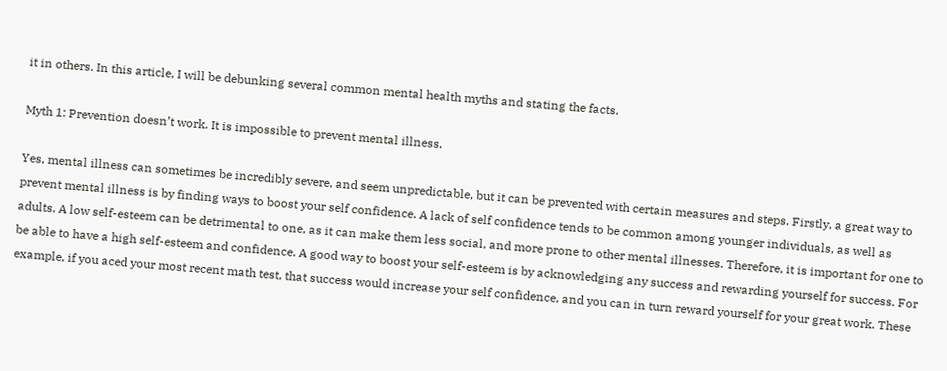it in others. In this article, I will be debunking several common mental health myths and stating the facts.

Myth 1: Prevention doesn’t work. It is impossible to prevent mental illness.

Yes, mental illness can sometimes be incredibly severe, and seem unpredictable, but it can be prevented with certain measures and steps. Firstly, a great way to prevent mental illness is by finding ways to boost your self confidence. A lack of self confidence tends to be common among younger individuals, as well as adults. A low self-esteem can be detrimental to one, as it can make them less social, and more prone to other mental illnesses. Therefore, it is important for one to be able to have a high self-esteem and confidence. A good way to boost your self-esteem is by acknowledging any success and rewarding yourself for success. For example, if you aced your most recent math test, that success would increase your self confidence, and you can in turn reward yourself for your great work. These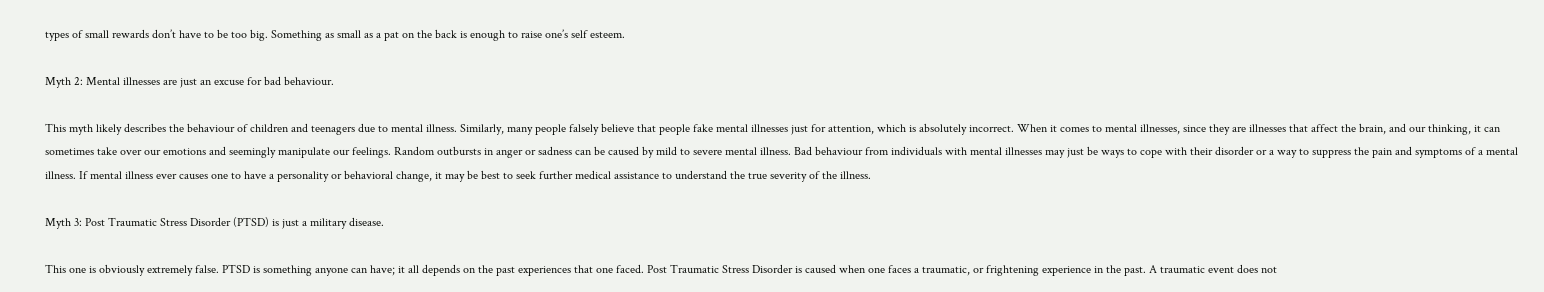types of small rewards don’t have to be too big. Something as small as a pat on the back is enough to raise one’s self esteem.

Myth 2: Mental illnesses are just an excuse for bad behaviour.

This myth likely describes the behaviour of children and teenagers due to mental illness. Similarly, many people falsely believe that people fake mental illnesses just for attention, which is absolutely incorrect. When it comes to mental illnesses, since they are illnesses that affect the brain, and our thinking, it can sometimes take over our emotions and seemingly manipulate our feelings. Random outbursts in anger or sadness can be caused by mild to severe mental illness. Bad behaviour from individuals with mental illnesses may just be ways to cope with their disorder or a way to suppress the pain and symptoms of a mental illness. If mental illness ever causes one to have a personality or behavioral change, it may be best to seek further medical assistance to understand the true severity of the illness.

Myth 3: Post Traumatic Stress Disorder (PTSD) is just a military disease.

This one is obviously extremely false. PTSD is something anyone can have; it all depends on the past experiences that one faced. Post Traumatic Stress Disorder is caused when one faces a traumatic, or frightening experience in the past. A traumatic event does not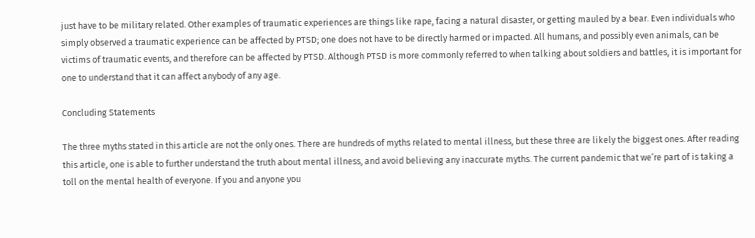just have to be military related. Other examples of traumatic experiences are things like rape, facing a natural disaster, or getting mauled by a bear. Even individuals who simply observed a traumatic experience can be affected by PTSD; one does not have to be directly harmed or impacted. All humans, and possibly even animals, can be victims of traumatic events, and therefore can be affected by PTSD. Although PTSD is more commonly referred to when talking about soldiers and battles, it is important for one to understand that it can affect anybody of any age.

Concluding Statements

The three myths stated in this article are not the only ones. There are hundreds of myths related to mental illness, but these three are likely the biggest ones. After reading this article, one is able to further understand the truth about mental illness, and avoid believing any inaccurate myths. The current pandemic that we’re part of is taking a toll on the mental health of everyone. If you and anyone you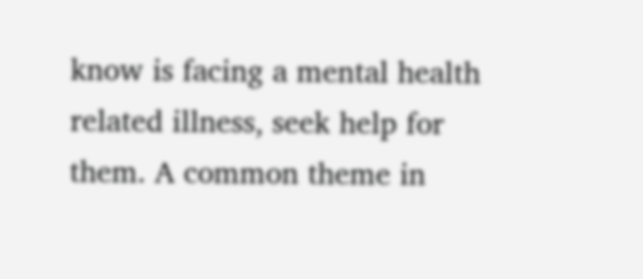know is facing a mental health related illness, seek help for them. A common theme in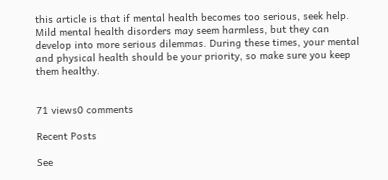this article is that if mental health becomes too serious, seek help. Mild mental health disorders may seem harmless, but they can develop into more serious dilemmas. During these times, your mental and physical health should be your priority, so make sure you keep them healthy.


71 views0 comments

Recent Posts

See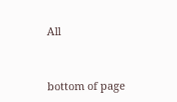All


bottom of page